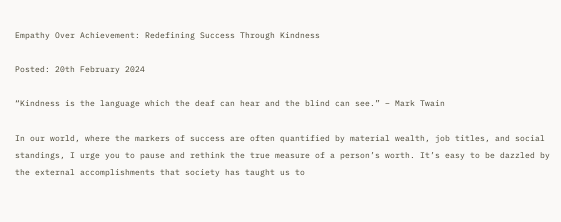Empathy Over Achievement: Redefining Success Through Kindness

Posted: 20th February 2024

“Kindness is the language which the deaf can hear and the blind can see.” – Mark Twain

In our world, where the markers of success are often quantified by material wealth, job titles, and social standings, I urge you to pause and rethink the true measure of a person’s worth. It’s easy to be dazzled by the external accomplishments that society has taught us to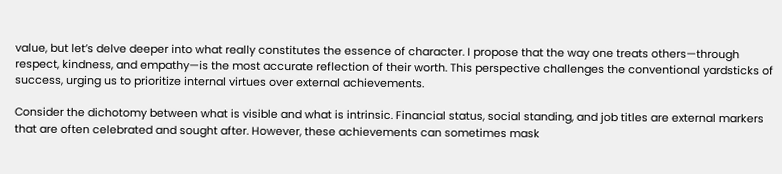value, but let’s delve deeper into what really constitutes the essence of character. I propose that the way one treats others—through respect, kindness, and empathy—is the most accurate reflection of their worth. This perspective challenges the conventional yardsticks of success, urging us to prioritize internal virtues over external achievements.

Consider the dichotomy between what is visible and what is intrinsic. Financial status, social standing, and job titles are external markers that are often celebrated and sought after. However, these achievements can sometimes mask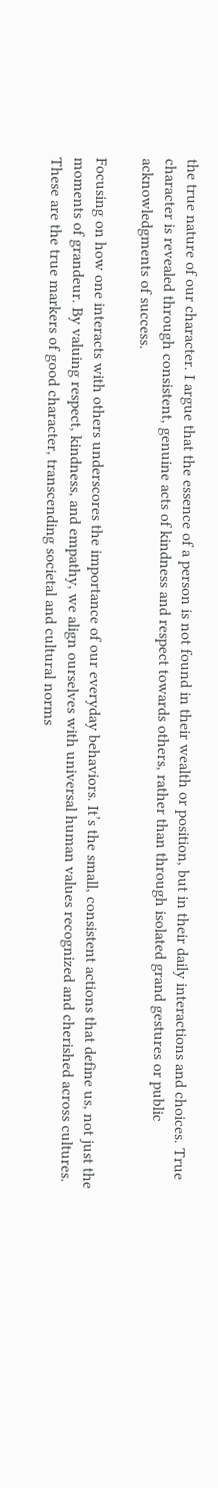the true nature of our character. I argue that the essence of a person is not found in their wealth or position, but in their daily interactions and choices. True character is revealed through consistent, genuine acts of kindness and respect towards others, rather than through isolated grand gestures or public acknowledgments of success.

Focusing on how one interacts with others underscores the importance of our everyday behaviors. It’s the small, consistent actions that define us, not just the moments of grandeur. By valuing respect, kindness, and empathy, we align ourselves with universal human values recognized and cherished across cultures. These are the true markers of good character, transcending societal and cultural norms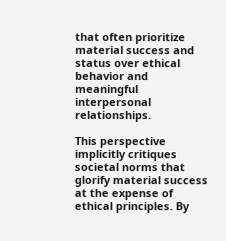that often prioritize material success and status over ethical behavior and meaningful interpersonal relationships.

This perspective implicitly critiques societal norms that glorify material success at the expense of ethical principles. By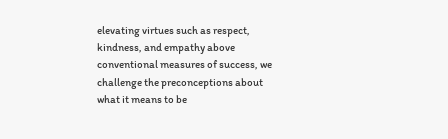elevating virtues such as respect, kindness, and empathy above conventional measures of success, we challenge the preconceptions about what it means to be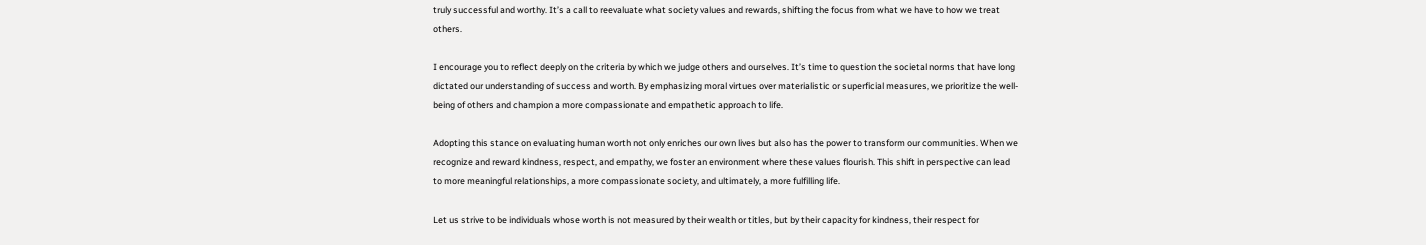truly successful and worthy. It’s a call to reevaluate what society values and rewards, shifting the focus from what we have to how we treat others.

I encourage you to reflect deeply on the criteria by which we judge others and ourselves. It’s time to question the societal norms that have long dictated our understanding of success and worth. By emphasizing moral virtues over materialistic or superficial measures, we prioritize the well-being of others and champion a more compassionate and empathetic approach to life.

Adopting this stance on evaluating human worth not only enriches our own lives but also has the power to transform our communities. When we recognize and reward kindness, respect, and empathy, we foster an environment where these values flourish. This shift in perspective can lead to more meaningful relationships, a more compassionate society, and ultimately, a more fulfilling life.

Let us strive to be individuals whose worth is not measured by their wealth or titles, but by their capacity for kindness, their respect for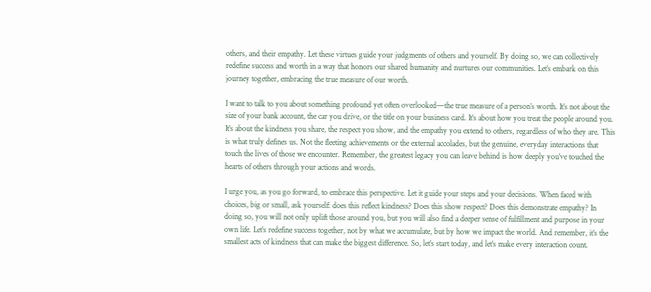others, and their empathy. Let these virtues guide your judgments of others and yourself. By doing so, we can collectively redefine success and worth in a way that honors our shared humanity and nurtures our communities. Let’s embark on this journey together, embracing the true measure of our worth.

I want to talk to you about something profound yet often overlooked—the true measure of a person’s worth. It’s not about the size of your bank account, the car you drive, or the title on your business card. It’s about how you treat the people around you. It’s about the kindness you share, the respect you show, and the empathy you extend to others, regardless of who they are. This is what truly defines us. Not the fleeting achievements or the external accolades, but the genuine, everyday interactions that touch the lives of those we encounter. Remember, the greatest legacy you can leave behind is how deeply you’ve touched the hearts of others through your actions and words.

I urge you, as you go forward, to embrace this perspective. Let it guide your steps and your decisions. When faced with choices, big or small, ask yourself: does this reflect kindness? Does this show respect? Does this demonstrate empathy? In doing so, you will not only uplift those around you, but you will also find a deeper sense of fulfillment and purpose in your own life. Let’s redefine success together, not by what we accumulate, but by how we impact the world. And remember, it’s the smallest acts of kindness that can make the biggest difference. So, let’s start today, and let’s make every interaction count.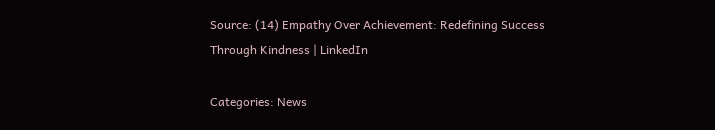Source: (14) Empathy Over Achievement: Redefining Success Through Kindness | LinkedIn

Categories: News